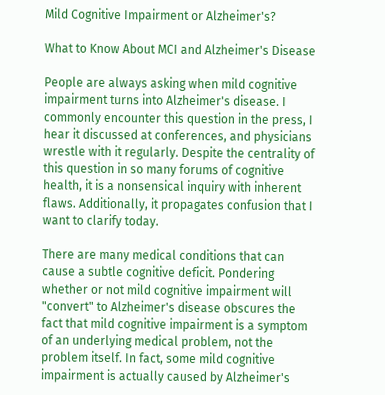Mild Cognitive Impairment or Alzheimer's?

What to Know About MCI and Alzheimer's Disease

People are always asking when mild cognitive impairment turns into Alzheimer's disease. I commonly encounter this question in the press, I hear it discussed at conferences, and physicians wrestle with it regularly. Despite the centrality of this question in so many forums of cognitive health, it is a nonsensical inquiry with inherent flaws. Additionally, it propagates confusion that I want to clarify today.

There are many medical conditions that can cause a subtle cognitive deficit. Pondering whether or not mild cognitive impairment will "convert" to Alzheimer's disease obscures the fact that mild cognitive impairment is a symptom of an underlying medical problem, not the problem itself. In fact, some mild cognitive impairment is actually caused by Alzheimer's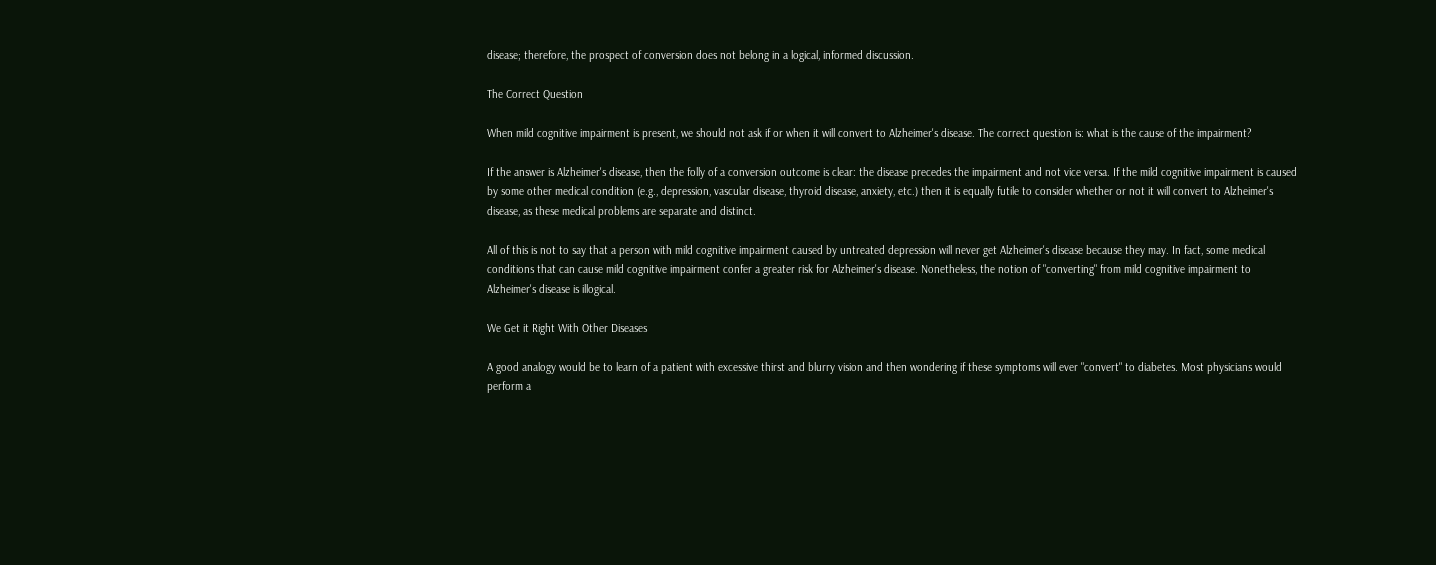disease; therefore, the prospect of conversion does not belong in a logical, informed discussion.

The Correct Question

When mild cognitive impairment is present, we should not ask if or when it will convert to Alzheimer's disease. The correct question is: what is the cause of the impairment?

If the answer is Alzheimer's disease, then the folly of a conversion outcome is clear: the disease precedes the impairment and not vice versa. If the mild cognitive impairment is caused by some other medical condition (e.g., depression, vascular disease, thyroid disease, anxiety, etc.) then it is equally futile to consider whether or not it will convert to Alzheimer's disease, as these medical problems are separate and distinct.

All of this is not to say that a person with mild cognitive impairment caused by untreated depression will never get Alzheimer's disease because they may. In fact, some medical conditions that can cause mild cognitive impairment confer a greater risk for Alzheimer's disease. Nonetheless, the notion of "converting" from mild cognitive impairment to Alzheimer's disease is illogical.

We Get it Right With Other Diseases

A good analogy would be to learn of a patient with excessive thirst and blurry vision and then wondering if these symptoms will ever "convert" to diabetes. Most physicians would perform a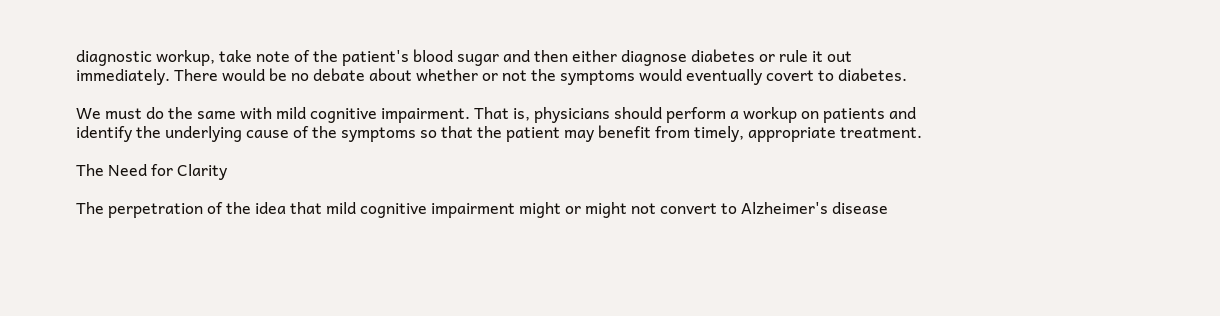diagnostic workup, take note of the patient's blood sugar and then either diagnose diabetes or rule it out immediately. There would be no debate about whether or not the symptoms would eventually covert to diabetes.

We must do the same with mild cognitive impairment. That is, physicians should perform a workup on patients and identify the underlying cause of the symptoms so that the patient may benefit from timely, appropriate treatment.

The Need for Clarity

The perpetration of the idea that mild cognitive impairment might or might not convert to Alzheimer's disease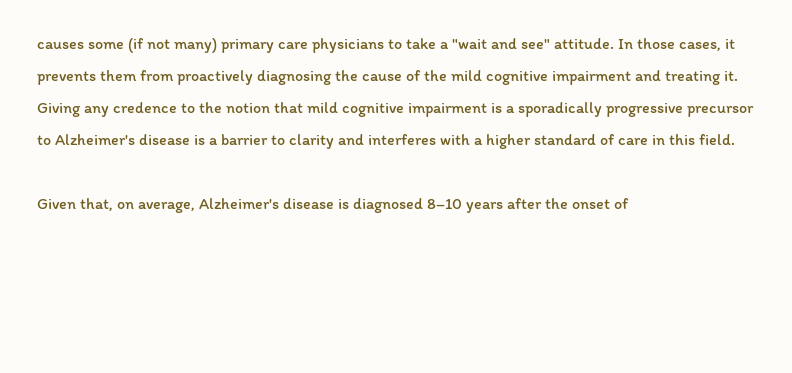causes some (if not many) primary care physicians to take a "wait and see" attitude. In those cases, it prevents them from proactively diagnosing the cause of the mild cognitive impairment and treating it. Giving any credence to the notion that mild cognitive impairment is a sporadically progressive precursor to Alzheimer's disease is a barrier to clarity and interferes with a higher standard of care in this field.

Given that, on average, Alzheimer's disease is diagnosed 8–10 years after the onset of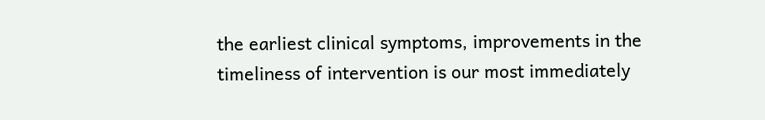the earliest clinical symptoms, improvements in the timeliness of intervention is our most immediately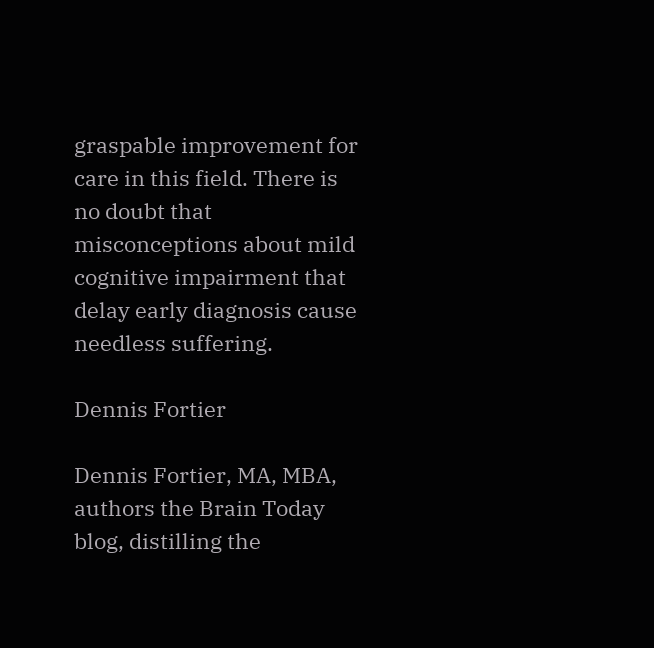graspable improvement for care in this field. There is no doubt that misconceptions about mild cognitive impairment that delay early diagnosis cause needless suffering.

Dennis Fortier

Dennis Fortier, MA, MBA, authors the Brain Today blog, distilling the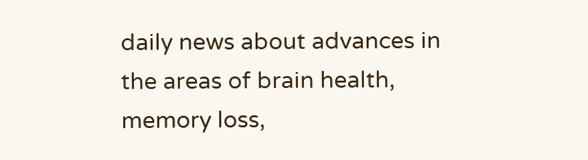daily news about advances in the areas of brain health, memory loss,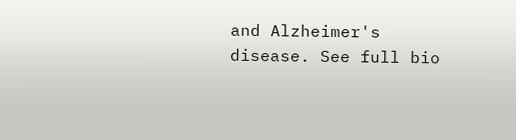and Alzheimer's disease. See full bio